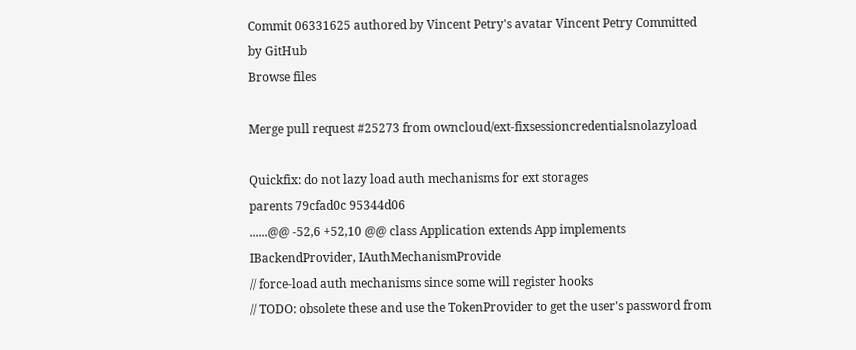Commit 06331625 authored by Vincent Petry's avatar Vincent Petry Committed by GitHub
Browse files

Merge pull request #25273 from owncloud/ext-fixsessioncredentialsnolazyload

Quickfix: do not lazy load auth mechanisms for ext storages
parents 79cfad0c 95344d06
......@@ -52,6 +52,10 @@ class Application extends App implements IBackendProvider, IAuthMechanismProvide
// force-load auth mechanisms since some will register hooks
// TODO: obsolete these and use the TokenProvider to get the user's password from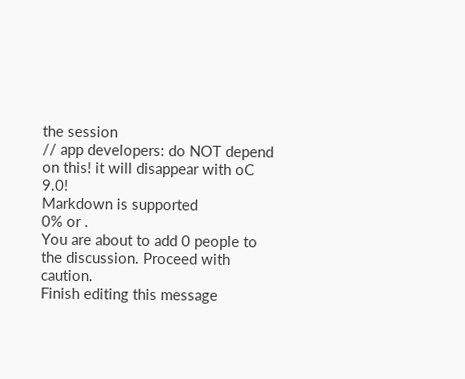the session
// app developers: do NOT depend on this! it will disappear with oC 9.0!
Markdown is supported
0% or .
You are about to add 0 people to the discussion. Proceed with caution.
Finish editing this message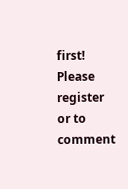first!
Please register or to comment